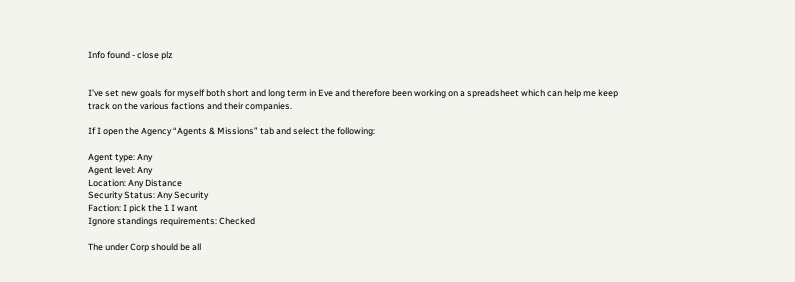Info found - close plz


I’ve set new goals for myself both short and long term in Eve and therefore been working on a spreadsheet which can help me keep track on the various factions and their companies.

If I open the Agency “Agents & Missions” tab and select the following:

Agent type: Any
Agent level: Any
Location: Any Distance
Security Status: Any Security
Faction: I pick the 1 I want
Ignore standings requirements: Checked

The under Corp should be all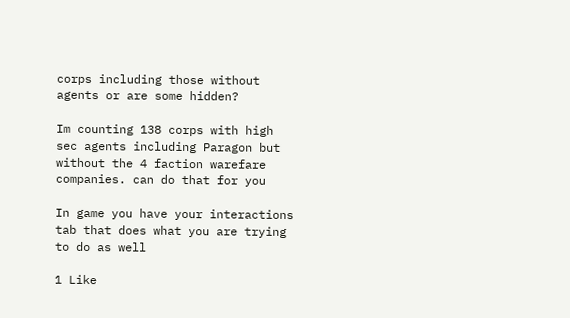corps including those without agents or are some hidden?

Im counting 138 corps with high sec agents including Paragon but without the 4 faction warefare companies. can do that for you

In game you have your interactions tab that does what you are trying to do as well

1 Like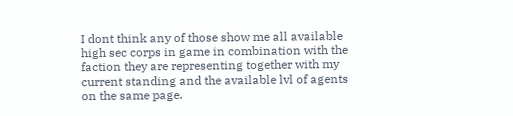I dont think any of those show me all available high sec corps in game in combination with the faction they are representing together with my current standing and the available lvl of agents on the same page.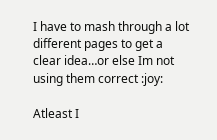I have to mash through a lot different pages to get a clear idea…or else Im not using them correct :joy:

Atleast I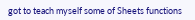got to teach myself some of Sheets functions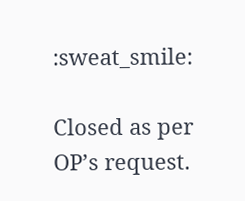:sweat_smile:

Closed as per OP’s request.